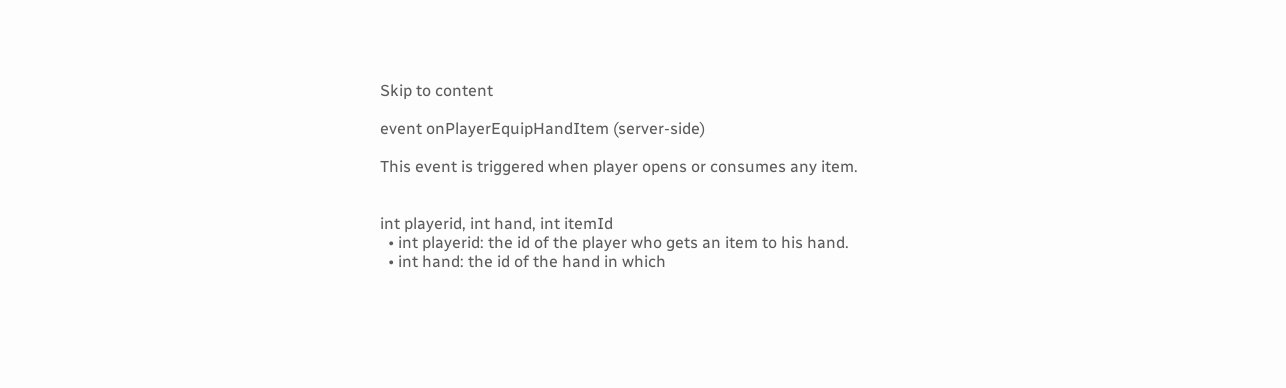Skip to content

event onPlayerEquipHandItem (server-side)

This event is triggered when player opens or consumes any item.


int playerid, int hand, int itemId
  • int playerid: the id of the player who gets an item to his hand.
  • int hand: the id of the hand in which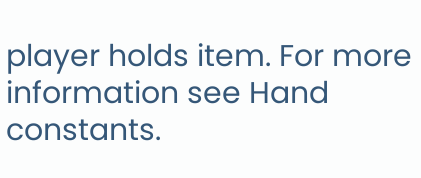player holds item. For more information see Hand constants.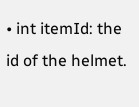• int itemId: the id of the helmet.